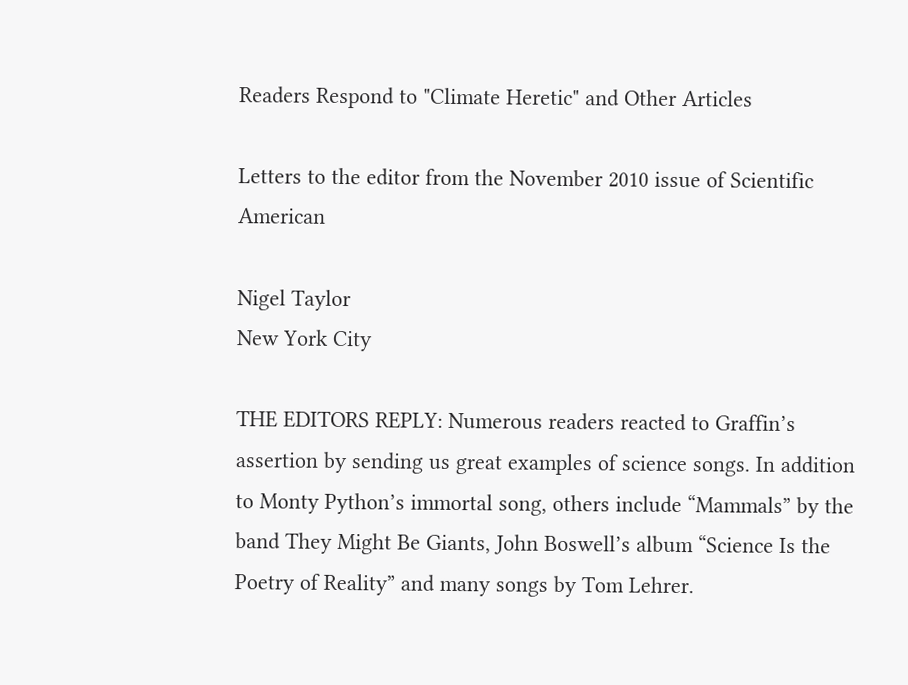Readers Respond to "Climate Heretic" and Other Articles

Letters to the editor from the November 2010 issue of Scientific American

Nigel Taylor
New York City

THE EDITORS REPLY: Numerous readers reacted to Graffin’s assertion by sending us great examples of science songs. In addition to Monty Python’s immortal song, others include “Mammals” by the band They Might Be Giants, John Boswell’s album “Science Is the Poetry of Reality” and many songs by Tom Lehrer.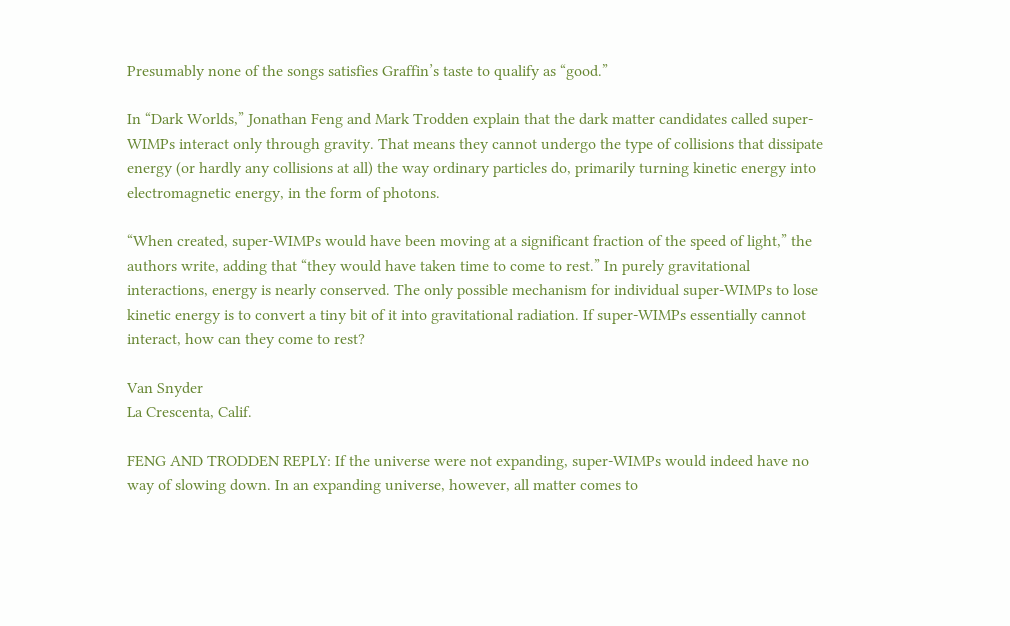Presumably none of the songs satisfies Graffin’s taste to qualify as “good.”

In “Dark Worlds,” Jonathan Feng and Mark Trodden explain that the dark matter candidates called super-WIMPs interact only through gravity. That means they cannot undergo the type of collisions that dissipate energy (or hardly any collisions at all) the way ordinary particles do, primarily turning kinetic energy into electromagnetic energy, in the form of photons.

“When created, super-WIMPs would have been moving at a significant fraction of the speed of light,” the authors write, adding that “they would have taken time to come to rest.” In purely gravitational interactions, energy is nearly conserved. The only possible mechanism for individual super-WIMPs to lose kinetic energy is to convert a tiny bit of it into gravitational radiation. If super-WIMPs essentially cannot interact, how can they come to rest?

Van Snyder
La Crescenta, Calif.

FENG AND TRODDEN REPLY: If the universe were not expanding, super-WIMPs would indeed have no way of slowing down. In an expanding universe, however, all matter comes to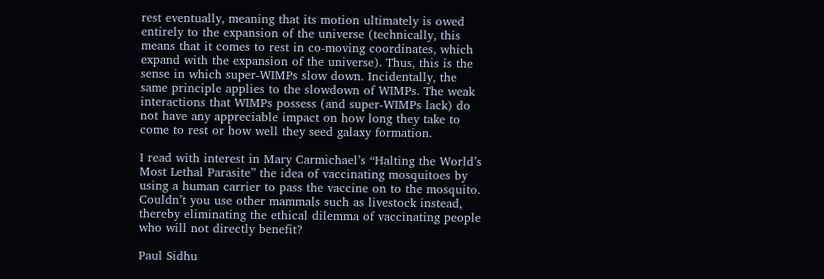rest eventually, meaning that its motion ultimately is owed entirely to the expansion of the universe (technically, this means that it comes to rest in co-moving coordinates, which expand with the expansion of the universe). Thus, this is the sense in which super-WIMPs slow down. Incidentally, the same principle applies to the slowdown of WIMPs. The weak interactions that WIMPs possess (and super-WIMPs lack) do not have any appreciable impact on how long they take to come to rest or how well they seed galaxy formation.

I read with interest in Mary Carmichael’s “Halting the World’s Most Lethal Parasite” the idea of vaccinating mosquitoes by using a human carrier to pass the vaccine on to the mosquito. Couldn’t you use other mammals such as livestock instead, thereby eliminating the ethical dilemma of vaccinating people who will not directly benefit?

Paul Sidhu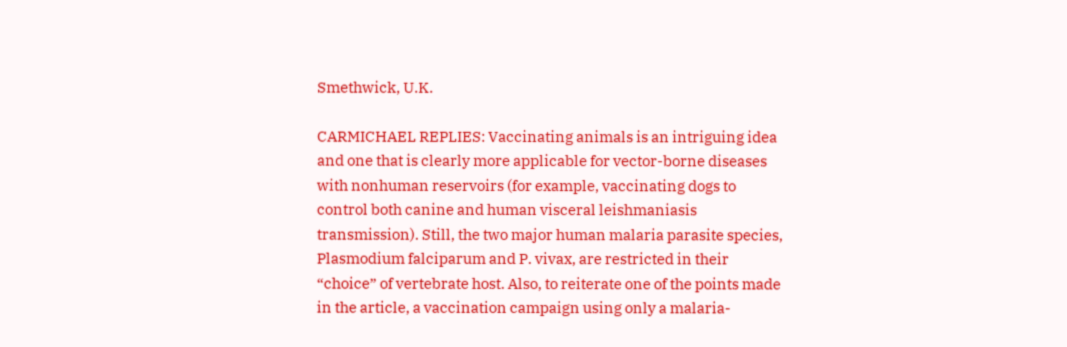Smethwick, U.K.

CARMICHAEL REPLIES: Vaccinating animals is an intriguing idea and one that is clearly more applicable for vector-borne diseases with nonhuman reservoirs (for example, vaccinating dogs to control both canine and human visceral leishmaniasis transmission). Still, the two major human malaria parasite species, Plasmodium falciparum and P. vivax, are restricted in their “choice” of vertebrate host. Also, to reiterate one of the points made in the article, a vaccination campaign using only a malaria-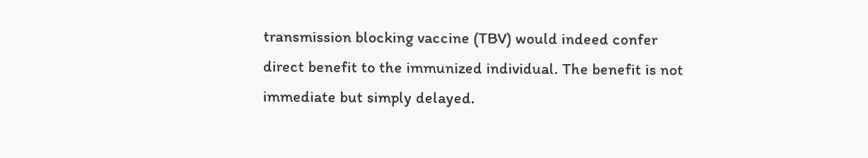transmission blocking vaccine (TBV) would indeed confer direct benefit to the immunized individual. The benefit is not immediate but simply delayed.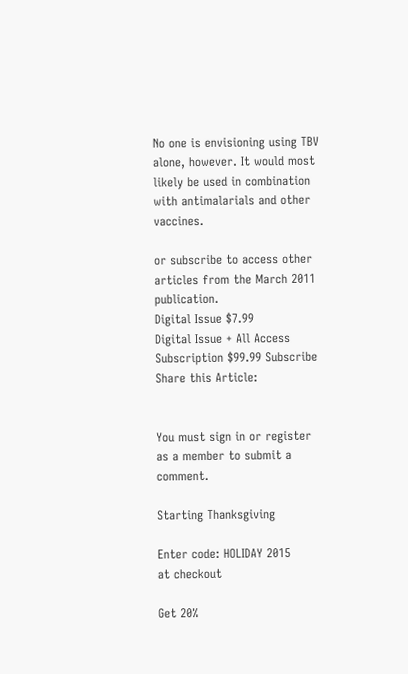No one is envisioning using TBV alone, however. It would most likely be used in combination with antimalarials and other vaccines.

or subscribe to access other articles from the March 2011 publication.
Digital Issue $7.99
Digital Issue + All Access Subscription $99.99 Subscribe
Share this Article:


You must sign in or register as a member to submit a comment.

Starting Thanksgiving

Enter code: HOLIDAY 2015
at checkout

Get 20%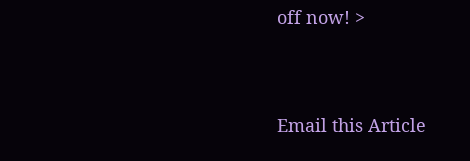off now! >


Email this Article